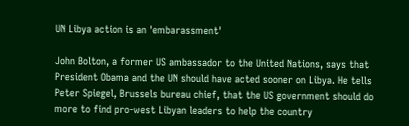UN Libya action is an 'embarassment'

John Bolton, a former US ambassador to the United Nations, says that President Obama and the UN should have acted sooner on Libya. He tells Peter Spiegel, Brussels bureau chief, that the US government should do more to find pro-west Libyan leaders to help the country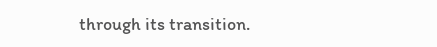through its transition.